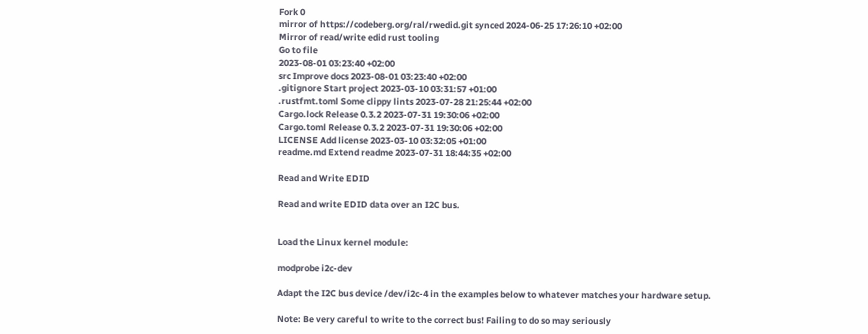Fork 0
mirror of https://codeberg.org/ral/rwedid.git synced 2024-06-25 17:26:10 +02:00
Mirror of read/write edid rust tooling
Go to file
2023-08-01 03:23:40 +02:00
src Improve docs 2023-08-01 03:23:40 +02:00
.gitignore Start project 2023-03-10 03:31:57 +01:00
.rustfmt.toml Some clippy lints 2023-07-28 21:25:44 +02:00
Cargo.lock Release 0.3.2 2023-07-31 19:30:06 +02:00
Cargo.toml Release 0.3.2 2023-07-31 19:30:06 +02:00
LICENSE Add license 2023-03-10 03:32:05 +01:00
readme.md Extend readme 2023-07-31 18:44:35 +02:00

Read and Write EDID

Read and write EDID data over an I2C bus.


Load the Linux kernel module:

modprobe i2c-dev

Adapt the I2C bus device /dev/i2c-4 in the examples below to whatever matches your hardware setup.

Note: Be very careful to write to the correct bus! Failing to do so may seriously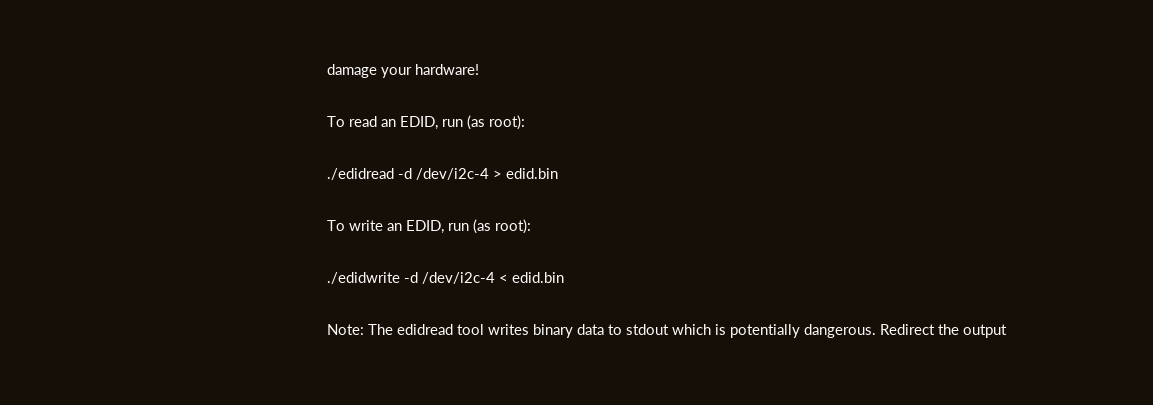damage your hardware!

To read an EDID, run (as root):

./edidread -d /dev/i2c-4 > edid.bin

To write an EDID, run (as root):

./edidwrite -d /dev/i2c-4 < edid.bin

Note: The edidread tool writes binary data to stdout which is potentially dangerous. Redirect the output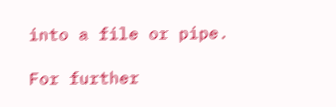into a file or pipe.

For further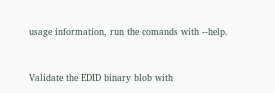usage information, run the comands with --help.


Validate the EDID binary blob with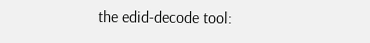the edid-decode tool: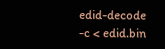edid-decode -c < edid.bin